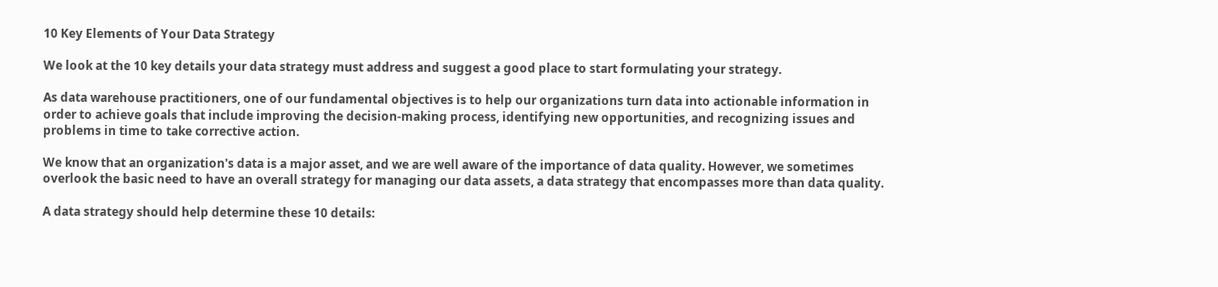10 Key Elements of Your Data Strategy

We look at the 10 key details your data strategy must address and suggest a good place to start formulating your strategy.

As data warehouse practitioners, one of our fundamental objectives is to help our organizations turn data into actionable information in order to achieve goals that include improving the decision-making process, identifying new opportunities, and recognizing issues and problems in time to take corrective action.

We know that an organization's data is a major asset, and we are well aware of the importance of data quality. However, we sometimes overlook the basic need to have an overall strategy for managing our data assets, a data strategy that encompasses more than data quality.

A data strategy should help determine these 10 details: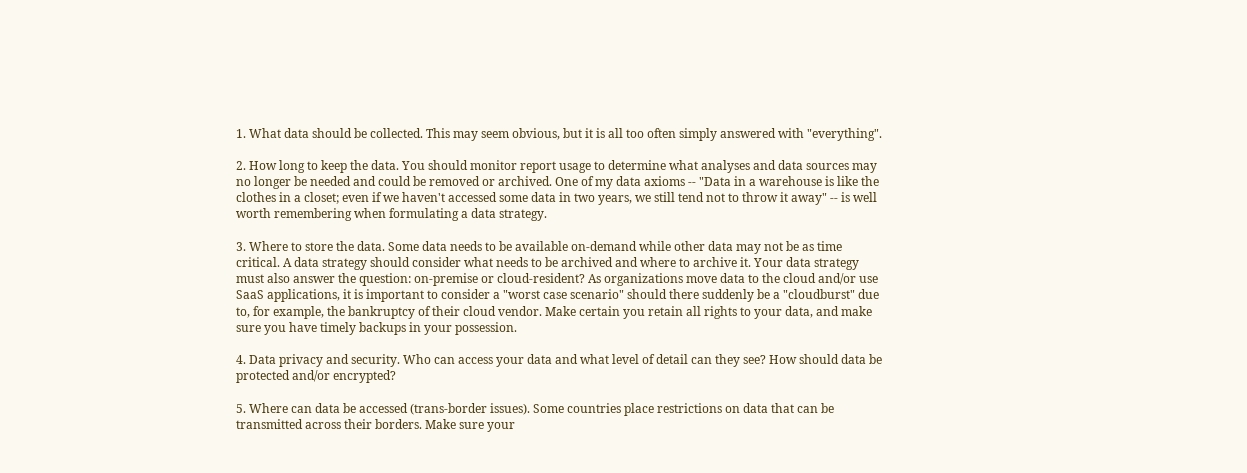1. What data should be collected. This may seem obvious, but it is all too often simply answered with "everything".

2. How long to keep the data. You should monitor report usage to determine what analyses and data sources may no longer be needed and could be removed or archived. One of my data axioms -- "Data in a warehouse is like the clothes in a closet; even if we haven't accessed some data in two years, we still tend not to throw it away" -- is well worth remembering when formulating a data strategy.

3. Where to store the data. Some data needs to be available on-demand while other data may not be as time critical. A data strategy should consider what needs to be archived and where to archive it. Your data strategy must also answer the question: on-premise or cloud-resident? As organizations move data to the cloud and/or use SaaS applications, it is important to consider a "worst case scenario" should there suddenly be a "cloudburst" due to, for example, the bankruptcy of their cloud vendor. Make certain you retain all rights to your data, and make sure you have timely backups in your possession.

4. Data privacy and security. Who can access your data and what level of detail can they see? How should data be protected and/or encrypted?

5. Where can data be accessed (trans-border issues). Some countries place restrictions on data that can be transmitted across their borders. Make sure your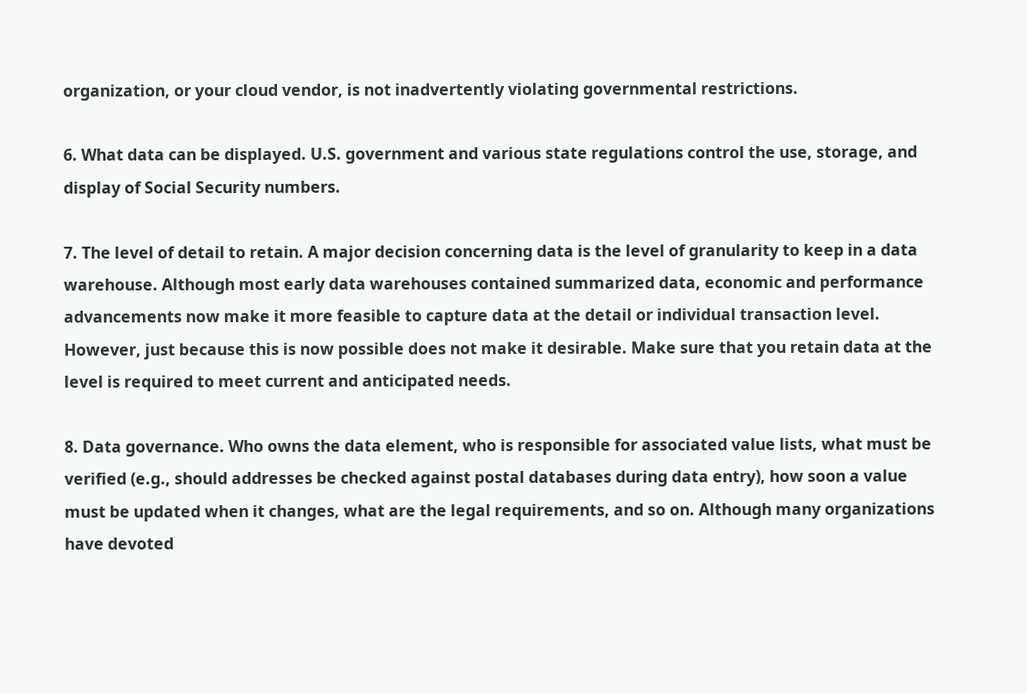organization, or your cloud vendor, is not inadvertently violating governmental restrictions.

6. What data can be displayed. U.S. government and various state regulations control the use, storage, and display of Social Security numbers.

7. The level of detail to retain. A major decision concerning data is the level of granularity to keep in a data warehouse. Although most early data warehouses contained summarized data, economic and performance advancements now make it more feasible to capture data at the detail or individual transaction level. However, just because this is now possible does not make it desirable. Make sure that you retain data at the level is required to meet current and anticipated needs.

8. Data governance. Who owns the data element, who is responsible for associated value lists, what must be verified (e.g., should addresses be checked against postal databases during data entry), how soon a value must be updated when it changes, what are the legal requirements, and so on. Although many organizations have devoted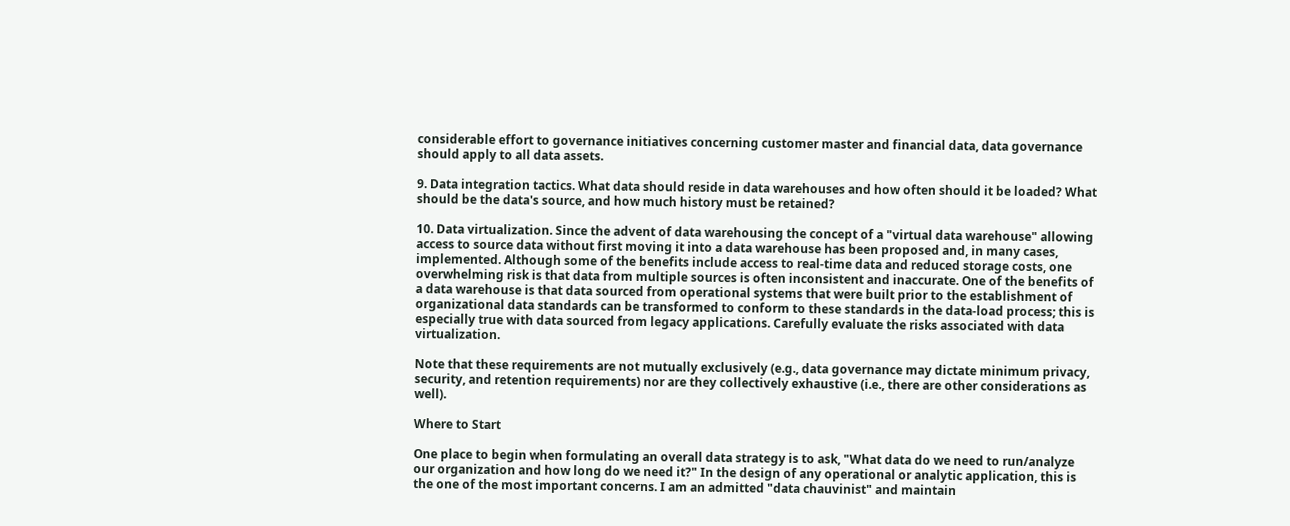considerable effort to governance initiatives concerning customer master and financial data, data governance should apply to all data assets.

9. Data integration tactics. What data should reside in data warehouses and how often should it be loaded? What should be the data's source, and how much history must be retained?

10. Data virtualization. Since the advent of data warehousing the concept of a "virtual data warehouse" allowing access to source data without first moving it into a data warehouse has been proposed and, in many cases, implemented. Although some of the benefits include access to real-time data and reduced storage costs, one overwhelming risk is that data from multiple sources is often inconsistent and inaccurate. One of the benefits of a data warehouse is that data sourced from operational systems that were built prior to the establishment of organizational data standards can be transformed to conform to these standards in the data-load process; this is especially true with data sourced from legacy applications. Carefully evaluate the risks associated with data virtualization.

Note that these requirements are not mutually exclusively (e.g., data governance may dictate minimum privacy, security, and retention requirements) nor are they collectively exhaustive (i.e., there are other considerations as well).

Where to Start

One place to begin when formulating an overall data strategy is to ask, "What data do we need to run/analyze our organization and how long do we need it?" In the design of any operational or analytic application, this is the one of the most important concerns. I am an admitted "data chauvinist" and maintain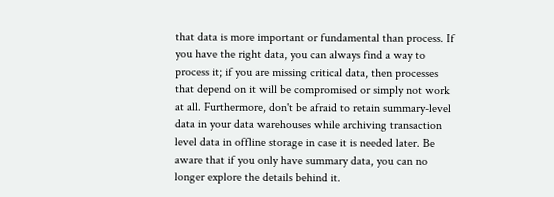that data is more important or fundamental than process. If you have the right data, you can always find a way to process it; if you are missing critical data, then processes that depend on it will be compromised or simply not work at all. Furthermore, don't be afraid to retain summary-level data in your data warehouses while archiving transaction level data in offline storage in case it is needed later. Be aware that if you only have summary data, you can no longer explore the details behind it.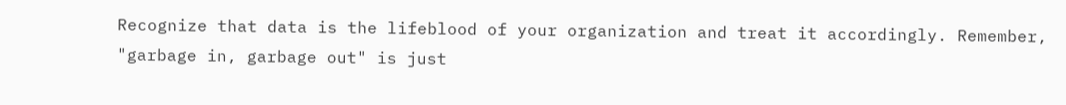Recognize that data is the lifeblood of your organization and treat it accordingly. Remember, "garbage in, garbage out" is just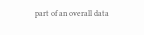part of an overall data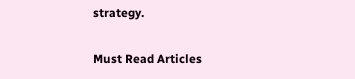strategy.

Must Read Articles